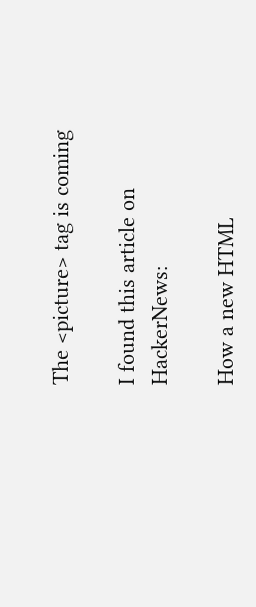The <picture> tag is coming

I found this article on HackerNews:

How a new HTML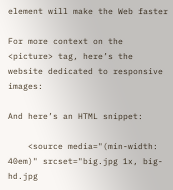element will make the Web faster

For more context on the <picture> tag, here’s the website dedicated to responsive images:

And here’s an HTML snippet:

    <source media="(min-width: 40em)" srcset="big.jpg 1x, big-hd.jpg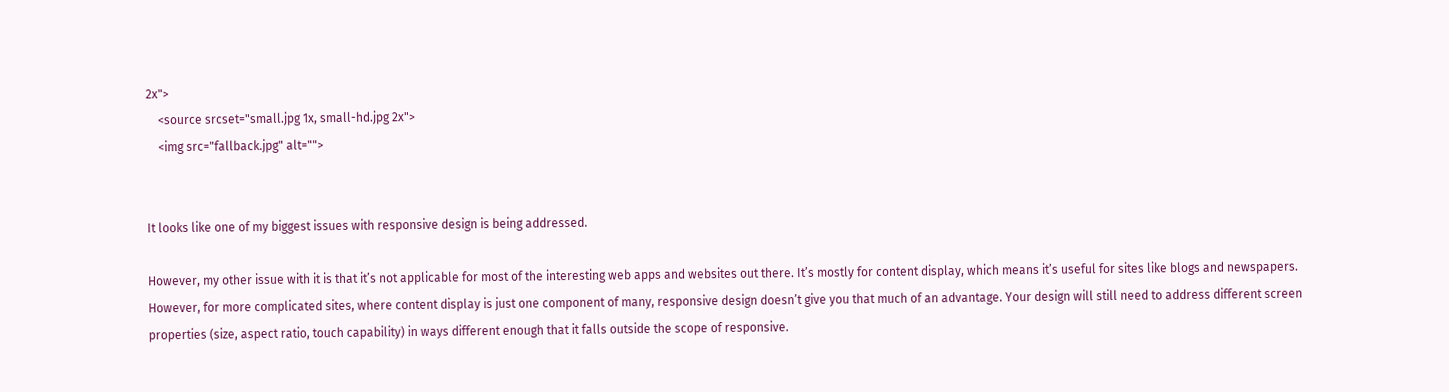2x">
    <source srcset="small.jpg 1x, small-hd.jpg 2x">
    <img src="fallback.jpg" alt="">


It looks like one of my biggest issues with responsive design is being addressed.

However, my other issue with it is that it’s not applicable for most of the interesting web apps and websites out there. It’s mostly for content display, which means it’s useful for sites like blogs and newspapers. However, for more complicated sites, where content display is just one component of many, responsive design doesn’t give you that much of an advantage. Your design will still need to address different screen properties (size, aspect ratio, touch capability) in ways different enough that it falls outside the scope of responsive.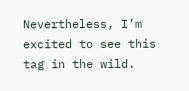Nevertheless, I’m excited to see this tag in the wild.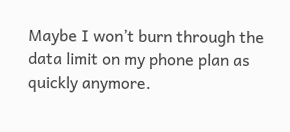Maybe I won’t burn through the data limit on my phone plan as quickly anymore.